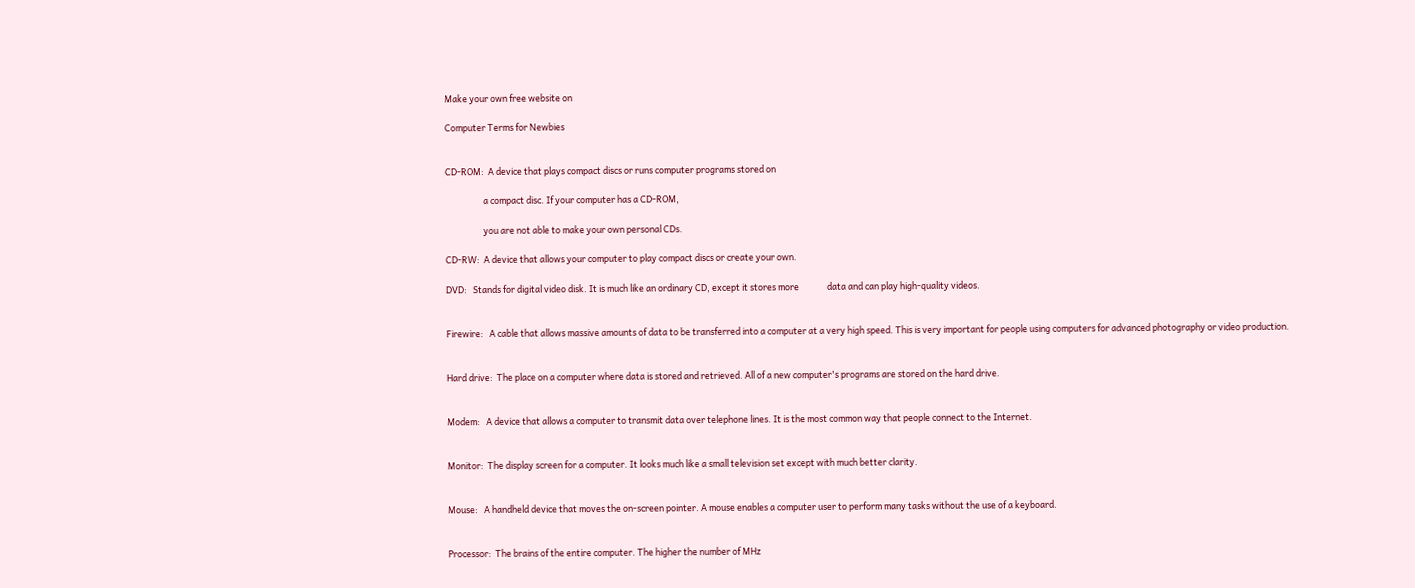Make your own free website on

Computer Terms for Newbies


CD-ROM:  A device that plays compact discs or runs computer programs stored on

                   a compact disc. If your computer has a CD-ROM,

                   you are not able to make your own personal CDs.

CD-RW:  A device that allows your computer to play compact discs or create your own.

DVD:   Stands for digital video disk. It is much like an ordinary CD, except it stores more              data and can play high-quality videos.


Firewire:   A cable that allows massive amounts of data to be transferred into a computer at a very high speed. This is very important for people using computers for advanced photography or video production.


Hard drive:  The place on a computer where data is stored and retrieved. All of a new computer's programs are stored on the hard drive.


Modem:   A device that allows a computer to transmit data over telephone lines. It is the most common way that people connect to the Internet.


Monitor:  The display screen for a computer. It looks much like a small television set except with much better clarity.


Mouse:   A handheld device that moves the on-screen pointer. A mouse enables a computer user to perform many tasks without the use of a keyboard.


Processor:  The brains of the entire computer. The higher the number of MHz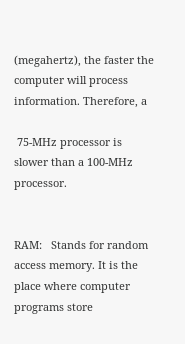(megahertz), the faster the computer will process information. Therefore, a

 75-MHz processor is slower than a 100-MHz processor.


RAM:   Stands for random access memory. It is the place where computer programs store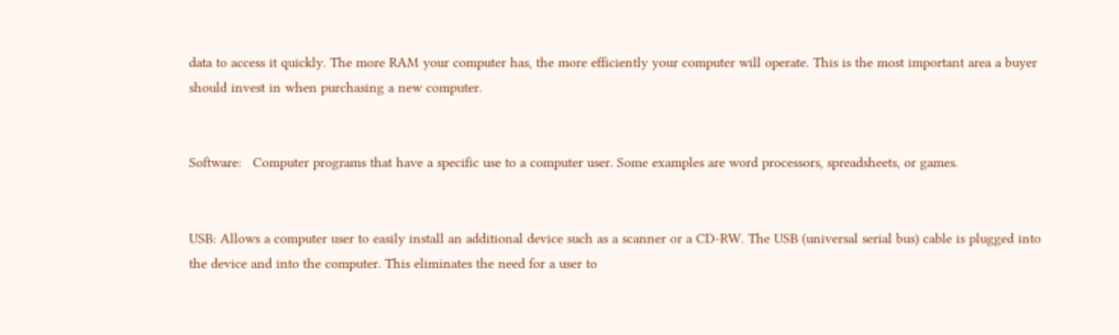data to access it quickly. The more RAM your computer has, the more efficiently your computer will operate. This is the most important area a buyer should invest in when purchasing a new computer.


Software:   Computer programs that have a specific use to a computer user. Some examples are word processors, spreadsheets, or games.


USB: Allows a computer user to easily install an additional device such as a scanner or a CD-RW. The USB (universal serial bus) cable is plugged into the device and into the computer. This eliminates the need for a user to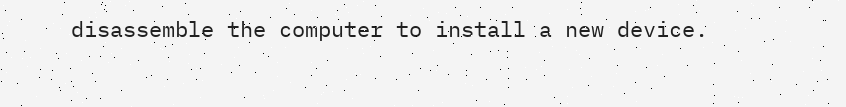disassemble the computer to install a new device.